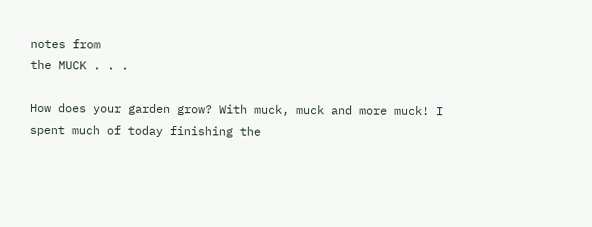notes from
the MUCK . . .

How does your garden grow? With muck, muck and more muck! I spent much of today finishing the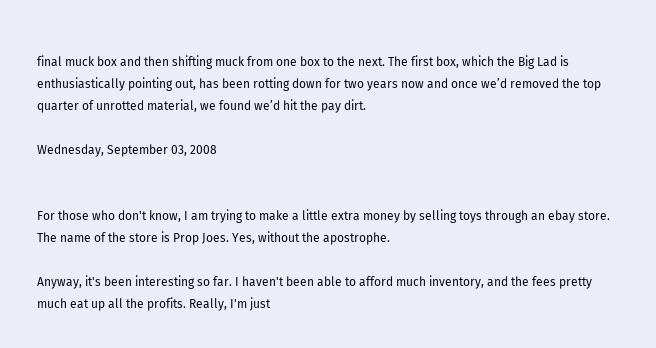final muck box and then shifting muck from one box to the next. The first box, which the Big Lad is enthusiastically pointing out, has been rotting down for two years now and once we’d removed the top quarter of unrotted material, we found we’d hit the pay dirt.

Wednesday, September 03, 2008


For those who don't know, I am trying to make a little extra money by selling toys through an ebay store. The name of the store is Prop Joes. Yes, without the apostrophe.

Anyway, it's been interesting so far. I haven't been able to afford much inventory, and the fees pretty much eat up all the profits. Really, I'm just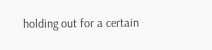holding out for a certain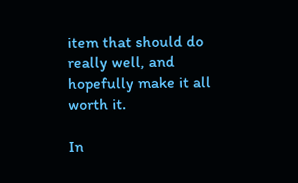item that should do really well, and hopefully make it all worth it.

In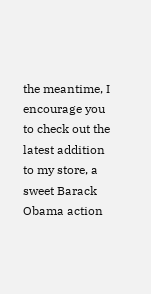the meantime, I encourage you to check out the latest addition to my store, a sweet Barack Obama action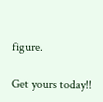figure.

Get yours today!!